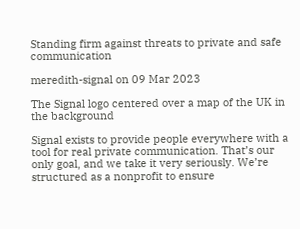Standing firm against threats to private and safe communication

meredith-signal on 09 Mar 2023

The Signal logo centered over a map of the UK in the background

Signal exists to provide people everywhere with a tool for real private communication. That’s our only goal, and we take it very seriously. We’re structured as a nonprofit to ensure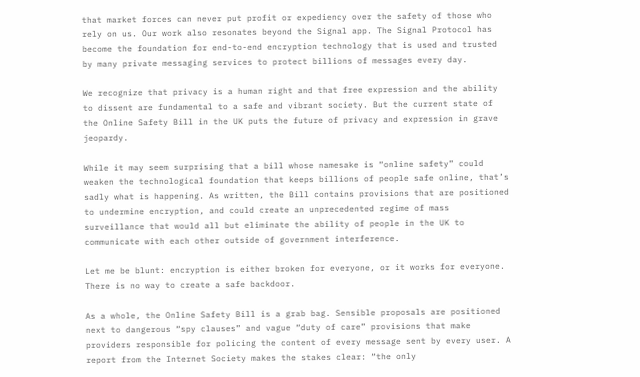that market forces can never put profit or expediency over the safety of those who rely on us. Our work also resonates beyond the Signal app. The Signal Protocol has become the foundation for end-to-end encryption technology that is used and trusted by many private messaging services to protect billions of messages every day.

We recognize that privacy is a human right and that free expression and the ability to dissent are fundamental to a safe and vibrant society. But the current state of the Online Safety Bill in the UK puts the future of privacy and expression in grave jeopardy.

While it may seem surprising that a bill whose namesake is “online safety” could weaken the technological foundation that keeps billions of people safe online, that’s sadly what is happening. As written, the Bill contains provisions that are positioned to undermine encryption, and could create an unprecedented regime of mass surveillance that would all but eliminate the ability of people in the UK to communicate with each other outside of government interference.

Let me be blunt: encryption is either broken for everyone, or it works for everyone. There is no way to create a safe backdoor.

As a whole, the Online Safety Bill is a grab bag. Sensible proposals are positioned next to dangerous “spy clauses” and vague “duty of care” provisions that make providers responsible for policing the content of every message sent by every user. A report from the Internet Society makes the stakes clear: “the only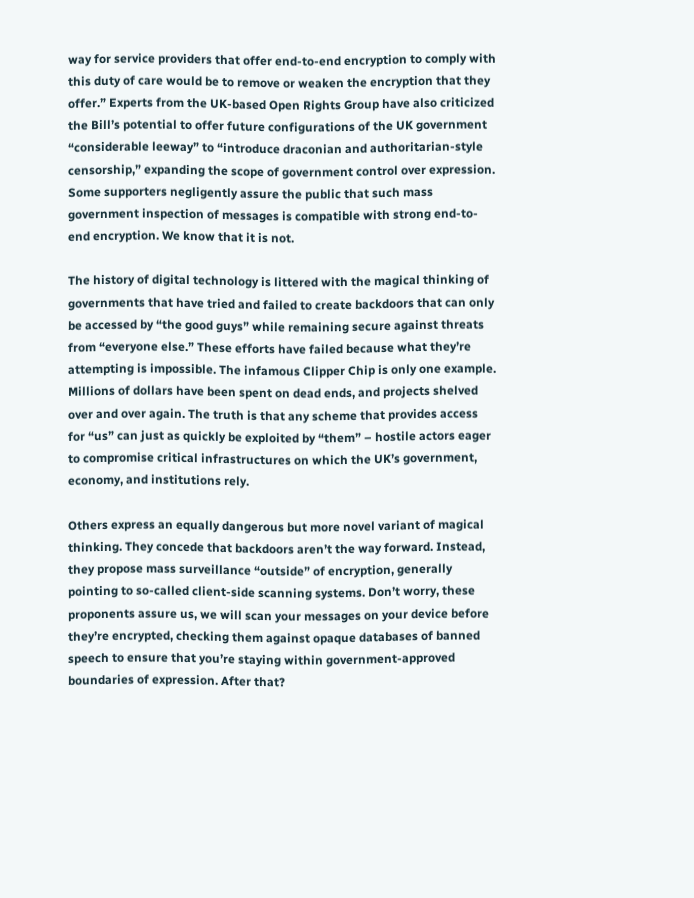way for service providers that offer end-to-end encryption to comply with this duty of care would be to remove or weaken the encryption that they offer.” Experts from the UK-based Open Rights Group have also criticized the Bill’s potential to offer future configurations of the UK government “considerable leeway” to “introduce draconian and authoritarian-style censorship,” expanding the scope of government control over expression. Some supporters negligently assure the public that such mass government inspection of messages is compatible with strong end-to-end encryption. We know that it is not.

The history of digital technology is littered with the magical thinking of governments that have tried and failed to create backdoors that can only be accessed by “the good guys” while remaining secure against threats from “everyone else.” These efforts have failed because what they’re attempting is impossible. The infamous Clipper Chip is only one example. Millions of dollars have been spent on dead ends, and projects shelved over and over again. The truth is that any scheme that provides access for “us” can just as quickly be exploited by “them” – hostile actors eager to compromise critical infrastructures on which the UK’s government, economy, and institutions rely.

Others express an equally dangerous but more novel variant of magical thinking. They concede that backdoors aren’t the way forward. Instead, they propose mass surveillance “outside” of encryption, generally pointing to so-called client-side scanning systems. Don’t worry, these proponents assure us, we will scan your messages on your device before they’re encrypted, checking them against opaque databases of banned speech to ensure that you’re staying within government-approved boundaries of expression. After that?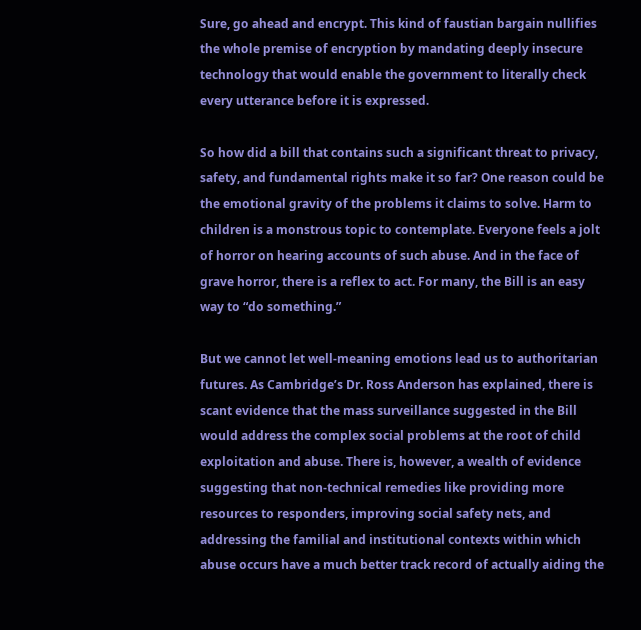Sure, go ahead and encrypt. This kind of faustian bargain nullifies the whole premise of encryption by mandating deeply insecure technology that would enable the government to literally check every utterance before it is expressed.

So how did a bill that contains such a significant threat to privacy, safety, and fundamental rights make it so far? One reason could be the emotional gravity of the problems it claims to solve. Harm to children is a monstrous topic to contemplate. Everyone feels a jolt of horror on hearing accounts of such abuse. And in the face of grave horror, there is a reflex to act. For many, the Bill is an easy way to “do something.”

But we cannot let well-meaning emotions lead us to authoritarian futures. As Cambridge’s Dr. Ross Anderson has explained, there is scant evidence that the mass surveillance suggested in the Bill would address the complex social problems at the root of child exploitation and abuse. There is, however, a wealth of evidence suggesting that non-technical remedies like providing more resources to responders, improving social safety nets, and addressing the familial and institutional contexts within which abuse occurs have a much better track record of actually aiding the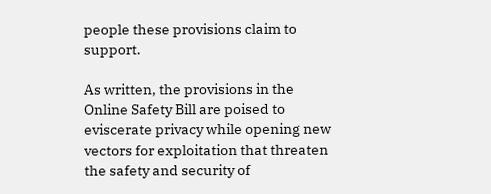people these provisions claim to support.

As written, the provisions in the Online Safety Bill are poised to eviscerate privacy while opening new vectors for exploitation that threaten the safety and security of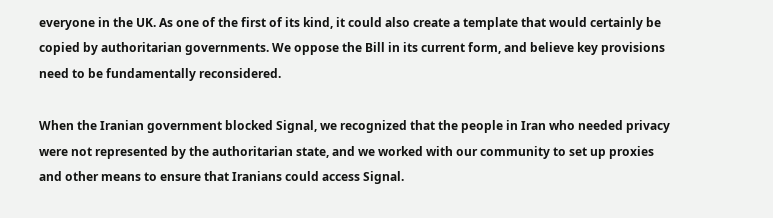everyone in the UK. As one of the first of its kind, it could also create a template that would certainly be copied by authoritarian governments. We oppose the Bill in its current form, and believe key provisions need to be fundamentally reconsidered.

When the Iranian government blocked Signal, we recognized that the people in Iran who needed privacy were not represented by the authoritarian state, and we worked with our community to set up proxies and other means to ensure that Iranians could access Signal.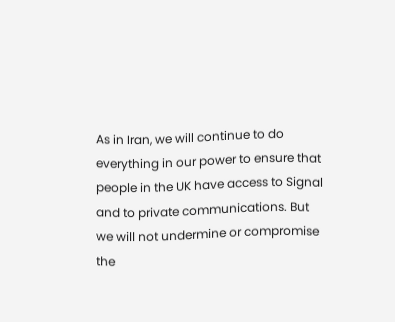As in Iran, we will continue to do everything in our power to ensure that people in the UK have access to Signal and to private communications. But we will not undermine or compromise the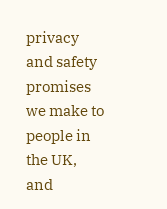privacy and safety promises we make to people in the UK, and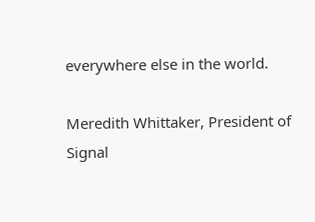everywhere else in the world.

Meredith Whittaker, President of Signal